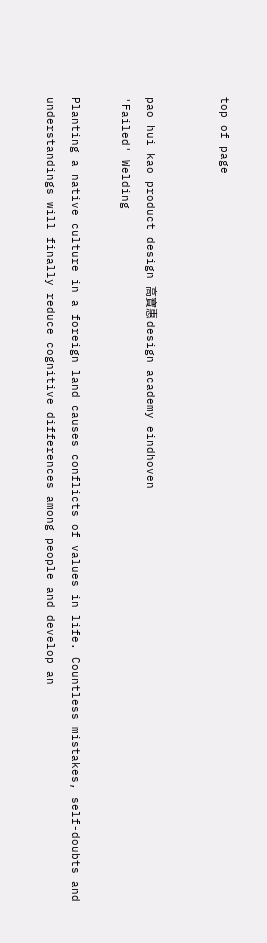top of page


pao hui kao product design 高寶惠 design academy eindhoven
'Failed' Welding

Planting a native culture in a foreign land causes conflicts of values in life. Countless mistakes, self-doubts and understandings will finally reduce cognitive differences among people and develop an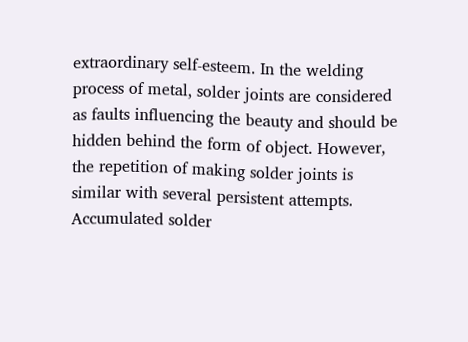extraordinary self-esteem. In the welding process of metal, solder joints are considered as faults influencing the beauty and should be hidden behind the form of object. However, the repetition of making solder joints is similar with several persistent attempts. Accumulated solder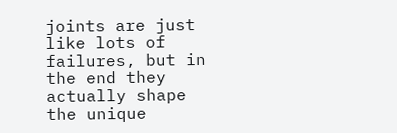joints are just like lots of failures, but in the end they actually shape the unique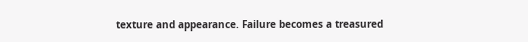texture and appearance. Failure becomes a treasured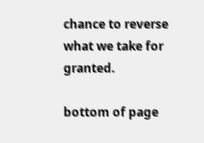chance to reverse what we take for granted.

bottom of page